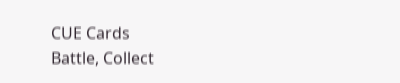CUE Cards
Battle, Collect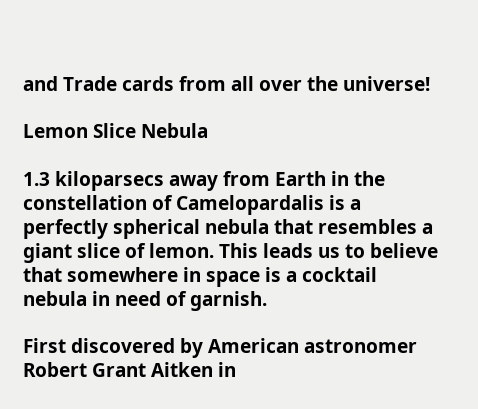and Trade cards from all over the universe!

Lemon Slice Nebula

1.3 kiloparsecs away from Earth in the constellation of Camelopardalis is a perfectly spherical nebula that resembles a giant slice of lemon. This leads us to believe that somewhere in space is a cocktail nebula in need of garnish.

First discovered by American astronomer Robert Grant Aitken in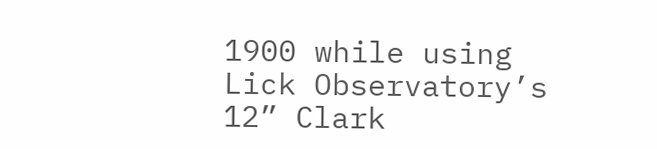1900 while using Lick Observatory’s 12” Clark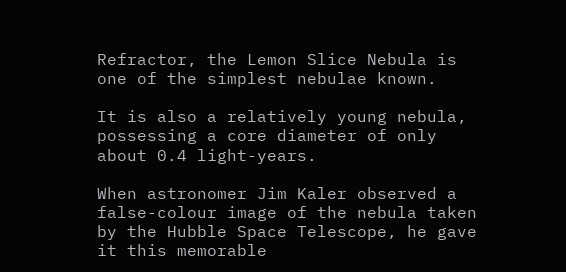Refractor, the Lemon Slice Nebula is one of the simplest nebulae known.

It is also a relatively young nebula, possessing a core diameter of only about 0.4 light-years.

When astronomer Jim Kaler observed a false-colour image of the nebula taken by the Hubble Space Telescope, he gave it this memorable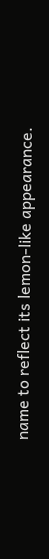name to reflect its lemon-like appearance.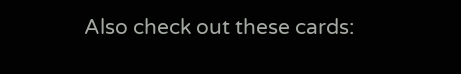Also check out these cards: